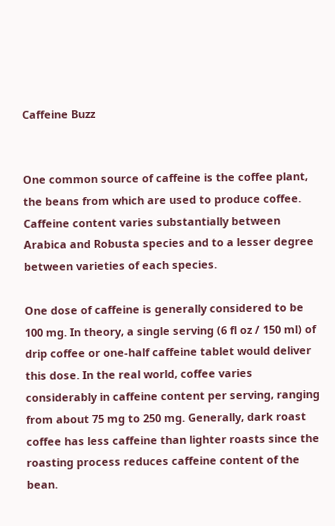Caffeine Buzz


One common source of caffeine is the coffee plant, the beans from which are used to produce coffee. Caffeine content varies substantially between Arabica and Robusta species and to a lesser degree between varieties of each species.

One dose of caffeine is generally considered to be 100 mg. In theory, a single serving (6 fl oz / 150 ml) of drip coffee or one-half caffeine tablet would deliver this dose. In the real world, coffee varies considerably in caffeine content per serving, ranging from about 75 mg to 250 mg. Generally, dark roast coffee has less caffeine than lighter roasts since the roasting process reduces caffeine content of the bean.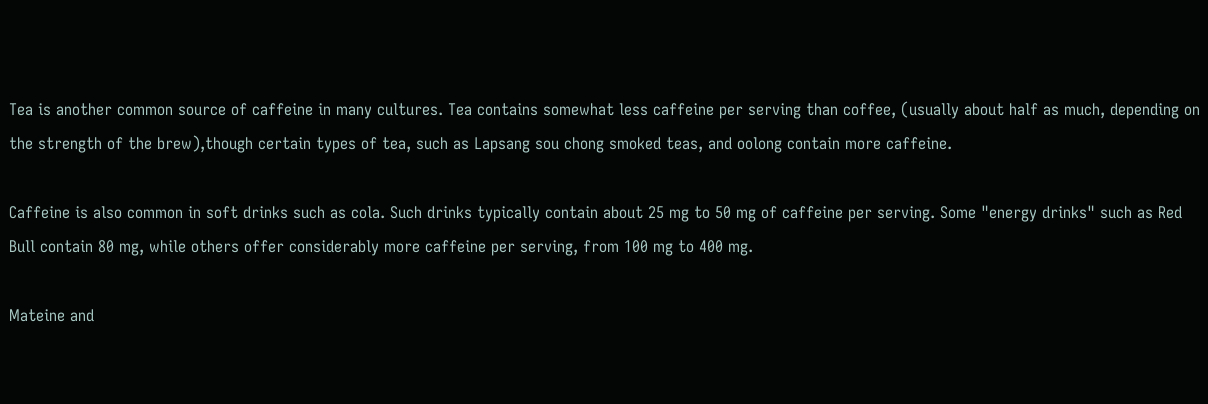Tea is another common source of caffeine in many cultures. Tea contains somewhat less caffeine per serving than coffee, (usually about half as much, depending on the strength of the brew),though certain types of tea, such as Lapsang sou chong smoked teas, and oolong contain more caffeine.

Caffeine is also common in soft drinks such as cola. Such drinks typically contain about 25 mg to 50 mg of caffeine per serving. Some "energy drinks" such as Red Bull contain 80 mg, while others offer considerably more caffeine per serving, from 100 mg to 400 mg.

Mateine and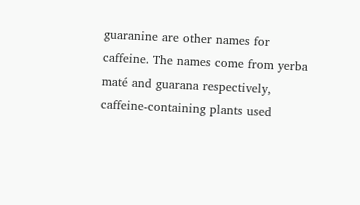guaranine are other names for caffeine. The names come from yerba maté and guarana respectively, caffeine-containing plants used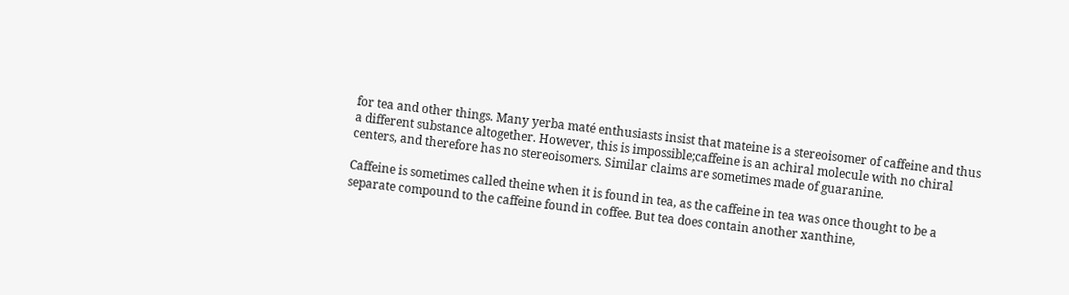for tea and other things. Many yerba maté enthusiasts insist that mateine is a stereoisomer of caffeine and thus a different substance altogether. However, this is impossible;caffeine is an achiral molecule with no chiral centers, and therefore has no stereoisomers. Similar claims are sometimes made of guaranine.

Caffeine is sometimes called theine when it is found in tea, as the caffeine in tea was once thought to be a separate compound to the caffeine found in coffee. But tea does contain another xanthine,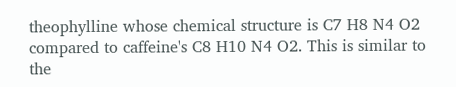theophylline whose chemical structure is C7 H8 N4 O2 compared to caffeine's C8 H10 N4 O2. This is similar to the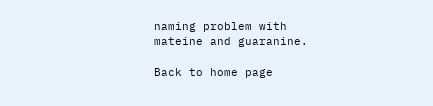naming problem with mateine and guaranine.

Back to home page